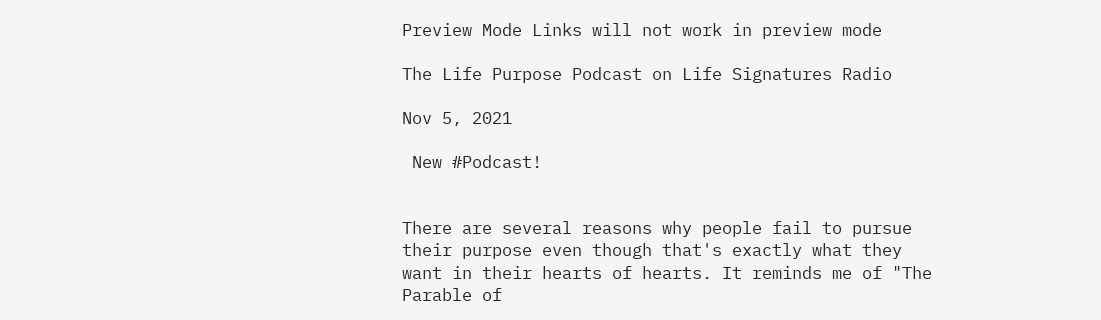Preview Mode Links will not work in preview mode

The Life Purpose Podcast on Life Signatures Radio

Nov 5, 2021

 New #Podcast!


There are several reasons why people fail to pursue their purpose even though that's exactly what they want in their hearts of hearts. It reminds me of "The Parable of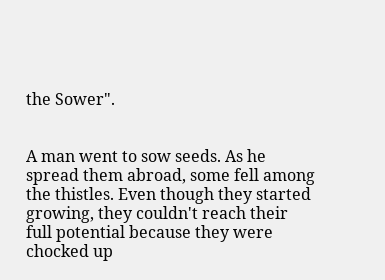the Sower".


A man went to sow seeds. As he spread them abroad, some fell among the thistles. Even though they started growing, they couldn't reach their full potential because they were chocked up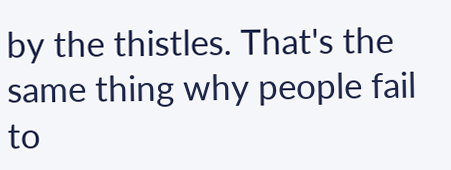by the thistles. That's the same thing why people fail to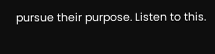pursue their purpose. Listen to this.